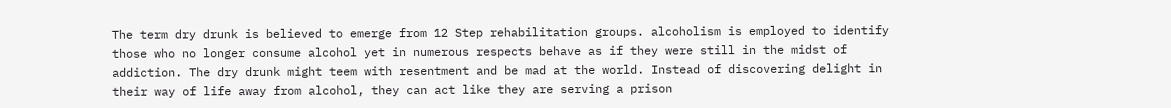The term dry drunk is believed to emerge from 12 Step rehabilitation groups. alcoholism is employed to identify those who no longer consume alcohol yet in numerous respects behave as if they were still in the midst of addiction. The dry drunk might teem with resentment and be mad at the world. Instead of discovering delight in their way of life away from alcohol, they can act like they are serving a prison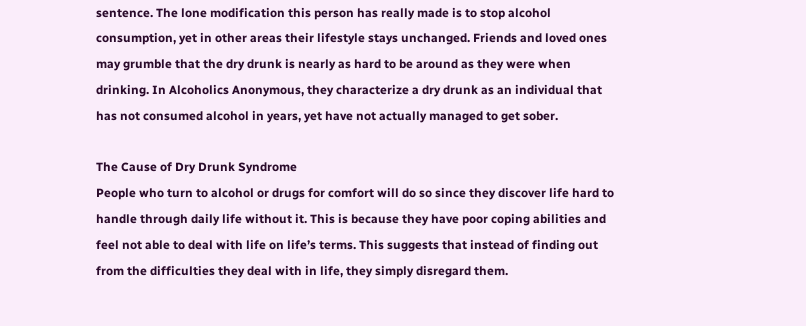sentence. The lone modification this person has really made is to stop alcohol consumption, yet in other areas their lifestyle stays unchanged. Friends and loved ones may grumble that the dry drunk is nearly as hard to be around as they were when drinking. In Alcoholics Anonymous, they characterize a dry drunk as an individual that has not consumed alcohol in years, yet have not actually managed to get sober.

The Cause of Dry Drunk Syndrome
People who turn to alcohol or drugs for comfort will do so since they discover life hard to handle through daily life without it. This is because they have poor coping abilities and feel not able to deal with life on life’s terms. This suggests that instead of finding out from the difficulties they deal with in life, they simply disregard them.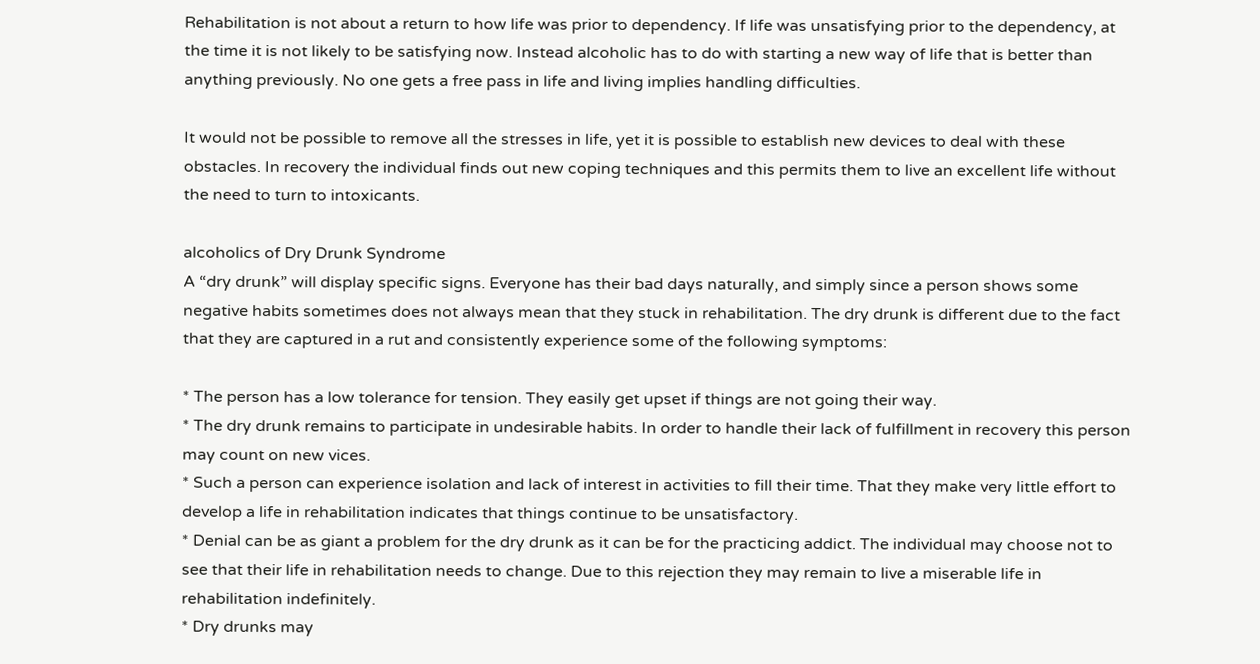Rehabilitation is not about a return to how life was prior to dependency. If life was unsatisfying prior to the dependency, at the time it is not likely to be satisfying now. Instead alcoholic has to do with starting a new way of life that is better than anything previously. No one gets a free pass in life and living implies handling difficulties.

It would not be possible to remove all the stresses in life, yet it is possible to establish new devices to deal with these obstacles. In recovery the individual finds out new coping techniques and this permits them to live an excellent life without the need to turn to intoxicants.

alcoholics of Dry Drunk Syndrome
A “dry drunk” will display specific signs. Everyone has their bad days naturally, and simply since a person shows some negative habits sometimes does not always mean that they stuck in rehabilitation. The dry drunk is different due to the fact that they are captured in a rut and consistently experience some of the following symptoms:

* The person has a low tolerance for tension. They easily get upset if things are not going their way.
* The dry drunk remains to participate in undesirable habits. In order to handle their lack of fulfillment in recovery this person may count on new vices.
* Such a person can experience isolation and lack of interest in activities to fill their time. That they make very little effort to develop a life in rehabilitation indicates that things continue to be unsatisfactory.
* Denial can be as giant a problem for the dry drunk as it can be for the practicing addict. The individual may choose not to see that their life in rehabilitation needs to change. Due to this rejection they may remain to live a miserable life in rehabilitation indefinitely.
* Dry drunks may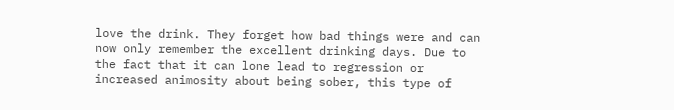love the drink. They forget how bad things were and can now only remember the excellent drinking days. Due to the fact that it can lone lead to regression or increased animosity about being sober, this type of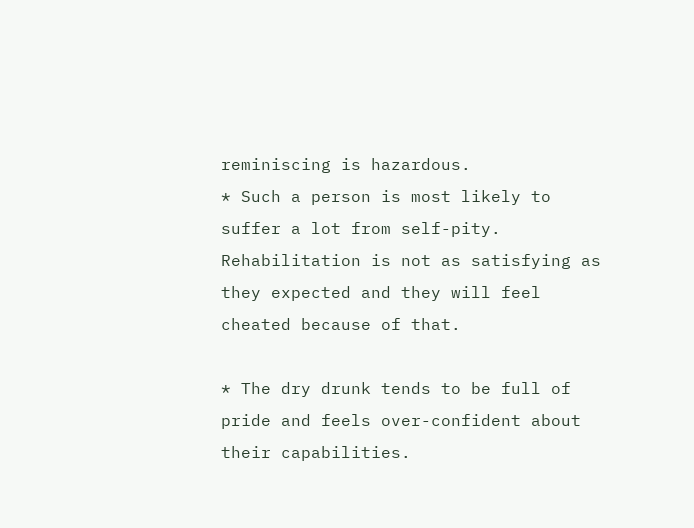reminiscing is hazardous.
* Such a person is most likely to suffer a lot from self-pity. Rehabilitation is not as satisfying as they expected and they will feel cheated because of that.

* The dry drunk tends to be full of pride and feels over-confident about their capabilities.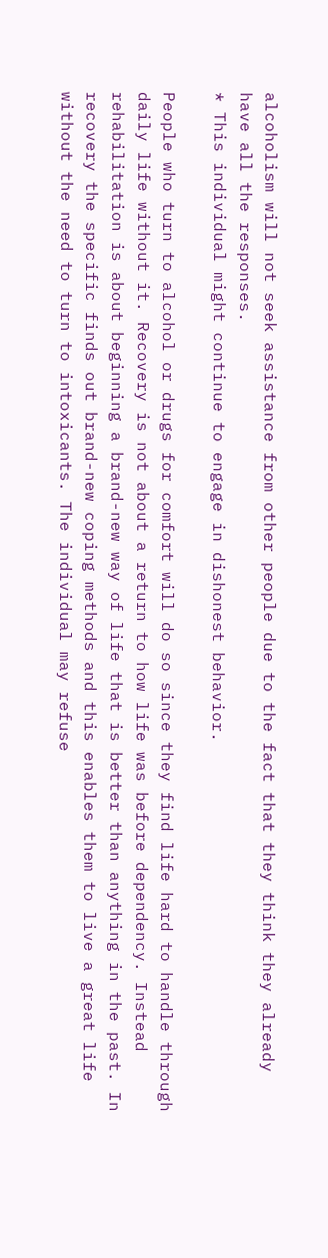alcoholism will not seek assistance from other people due to the fact that they think they already have all the responses.
* This individual might continue to engage in dishonest behavior.

People who turn to alcohol or drugs for comfort will do so since they find life hard to handle through daily life without it. Recovery is not about a return to how life was before dependency. Instead rehabilitation is about beginning a brand-new way of life that is better than anything in the past. In recovery the specific finds out brand-new coping methods and this enables them to live a great life without the need to turn to intoxicants. The individual may refuse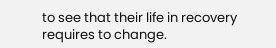to see that their life in recovery requires to change.